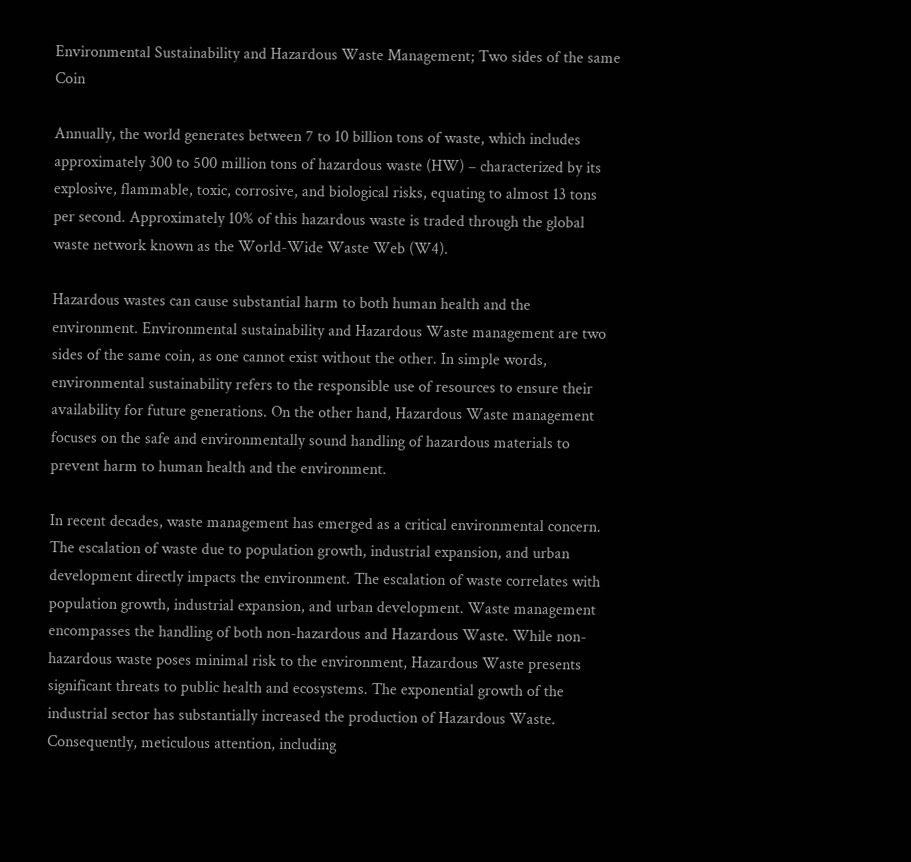Environmental Sustainability and Hazardous Waste Management; Two sides of the same Coin

Annually, the world generates between 7 to 10 billion tons of waste, which includes approximately 300 to 500 million tons of hazardous waste (HW) – characterized by its explosive, flammable, toxic, corrosive, and biological risks, equating to almost 13 tons per second. Approximately 10% of this hazardous waste is traded through the global waste network known as the World-Wide Waste Web (W4).

Hazardous wastes can cause substantial harm to both human health and the environment. Environmental sustainability and Hazardous Waste management are two sides of the same coin, as one cannot exist without the other. In simple words, environmental sustainability refers to the responsible use of resources to ensure their availability for future generations. On the other hand, Hazardous Waste management focuses on the safe and environmentally sound handling of hazardous materials to prevent harm to human health and the environment.

In recent decades, waste management has emerged as a critical environmental concern. The escalation of waste due to population growth, industrial expansion, and urban development directly impacts the environment. The escalation of waste correlates with population growth, industrial expansion, and urban development. Waste management encompasses the handling of both non-hazardous and Hazardous Waste. While non-hazardous waste poses minimal risk to the environment, Hazardous Waste presents significant threats to public health and ecosystems. The exponential growth of the industrial sector has substantially increased the production of Hazardous Waste. Consequently, meticulous attention, including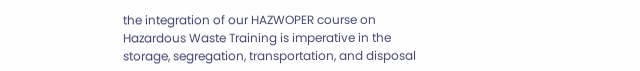the integration of our HAZWOPER course on Hazardous Waste Training is imperative in the storage, segregation, transportation, and disposal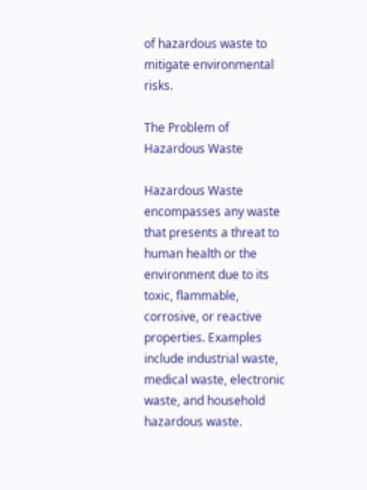of hazardous waste to mitigate environmental risks.

The Problem of Hazardous Waste

Hazardous Waste encompasses any waste that presents a threat to human health or the environment due to its toxic, flammable, corrosive, or reactive properties. Examples include industrial waste, medical waste, electronic waste, and household hazardous waste.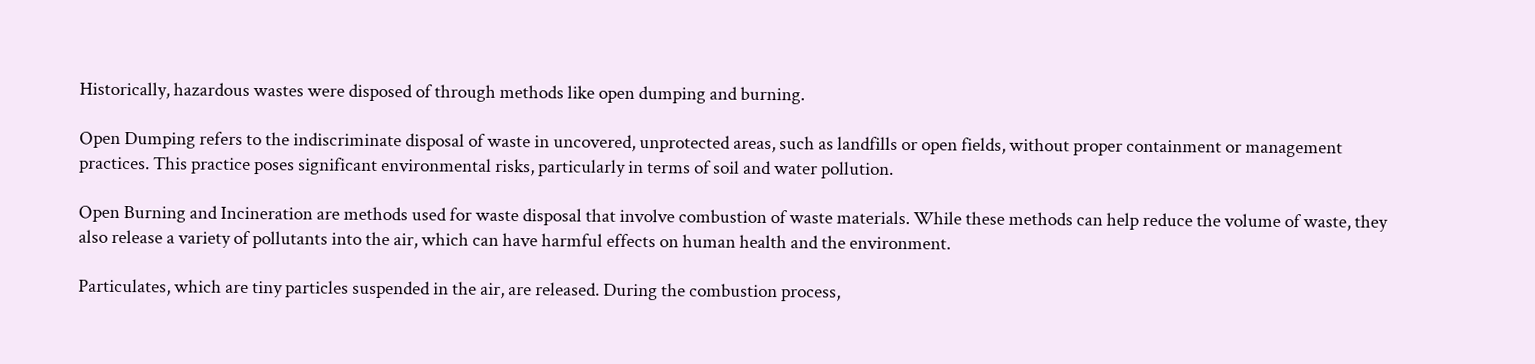Historically, hazardous wastes were disposed of through methods like open dumping and burning.

Open Dumping refers to the indiscriminate disposal of waste in uncovered, unprotected areas, such as landfills or open fields, without proper containment or management practices. This practice poses significant environmental risks, particularly in terms of soil and water pollution.

Open Burning and Incineration are methods used for waste disposal that involve combustion of waste materials. While these methods can help reduce the volume of waste, they also release a variety of pollutants into the air, which can have harmful effects on human health and the environment.

Particulates, which are tiny particles suspended in the air, are released. During the combustion process,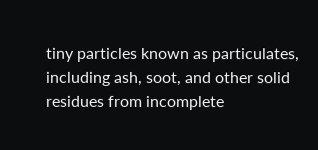tiny particles known as particulates, including ash, soot, and other solid residues from incomplete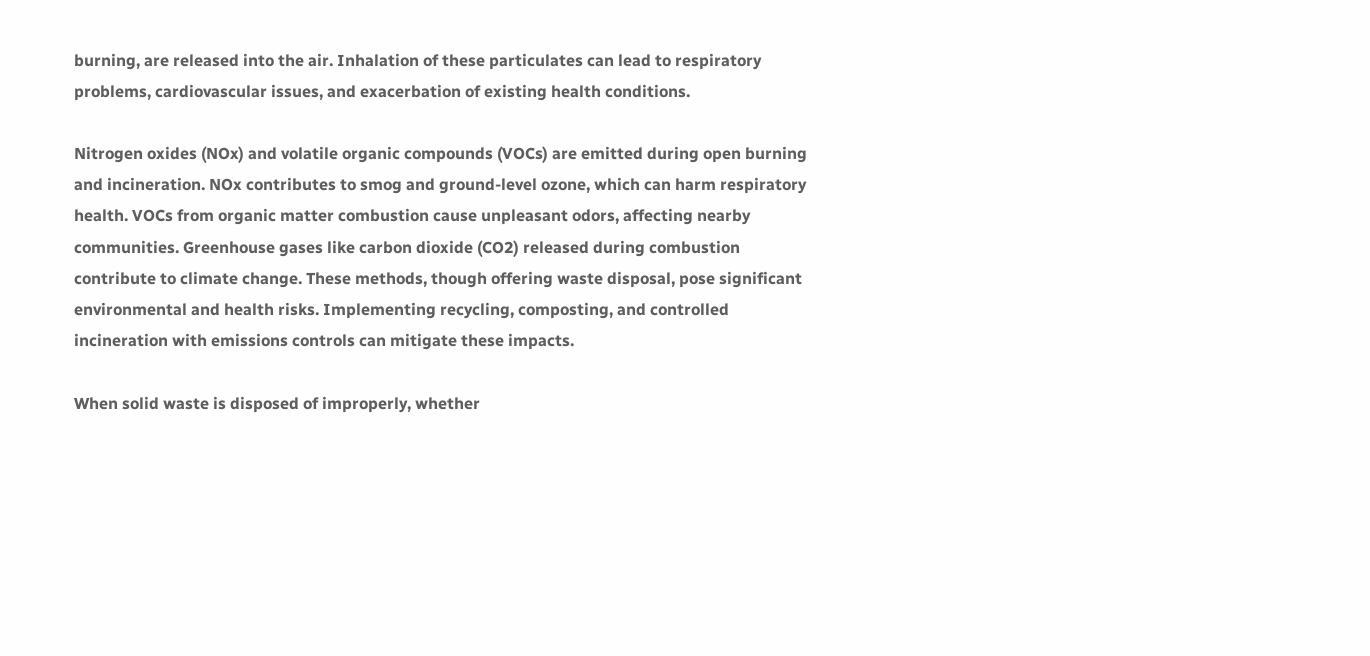burning, are released into the air. Inhalation of these particulates can lead to respiratory problems, cardiovascular issues, and exacerbation of existing health conditions.

Nitrogen oxides (NOx) and volatile organic compounds (VOCs) are emitted during open burning and incineration. NOx contributes to smog and ground-level ozone, which can harm respiratory health. VOCs from organic matter combustion cause unpleasant odors, affecting nearby communities. Greenhouse gases like carbon dioxide (CO2) released during combustion contribute to climate change. These methods, though offering waste disposal, pose significant environmental and health risks. Implementing recycling, composting, and controlled incineration with emissions controls can mitigate these impacts.

When solid waste is disposed of improperly, whether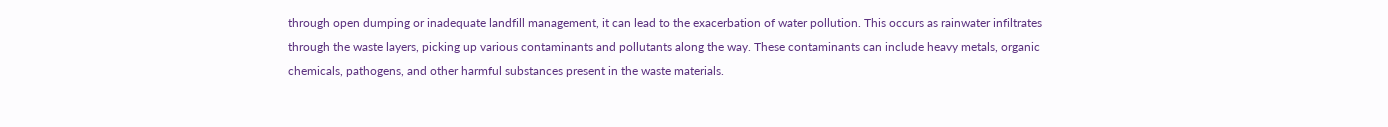through open dumping or inadequate landfill management, it can lead to the exacerbation of water pollution. This occurs as rainwater infiltrates through the waste layers, picking up various contaminants and pollutants along the way. These contaminants can include heavy metals, organic chemicals, pathogens, and other harmful substances present in the waste materials.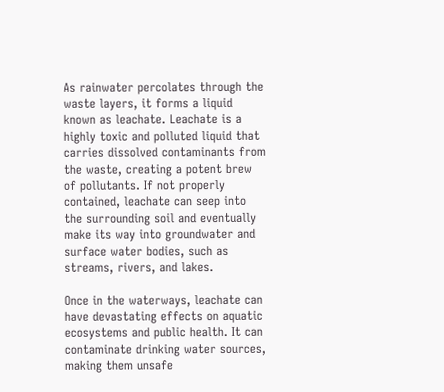As rainwater percolates through the waste layers, it forms a liquid known as leachate. Leachate is a highly toxic and polluted liquid that carries dissolved contaminants from the waste, creating a potent brew of pollutants. If not properly contained, leachate can seep into the surrounding soil and eventually make its way into groundwater and surface water bodies, such as streams, rivers, and lakes.

Once in the waterways, leachate can have devastating effects on aquatic ecosystems and public health. It can contaminate drinking water sources, making them unsafe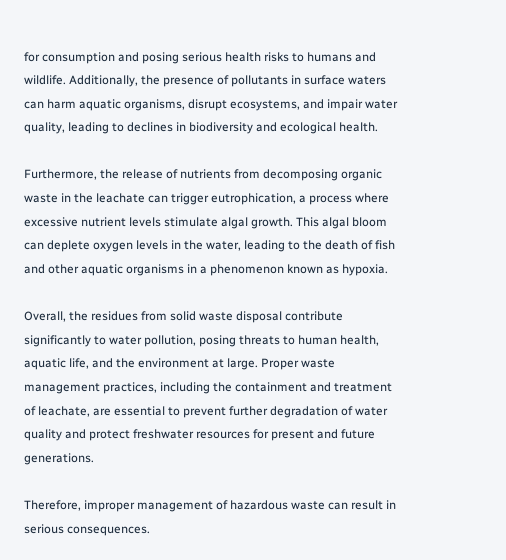for consumption and posing serious health risks to humans and wildlife. Additionally, the presence of pollutants in surface waters can harm aquatic organisms, disrupt ecosystems, and impair water quality, leading to declines in biodiversity and ecological health.

Furthermore, the release of nutrients from decomposing organic waste in the leachate can trigger eutrophication, a process where excessive nutrient levels stimulate algal growth. This algal bloom can deplete oxygen levels in the water, leading to the death of fish and other aquatic organisms in a phenomenon known as hypoxia.

Overall, the residues from solid waste disposal contribute significantly to water pollution, posing threats to human health, aquatic life, and the environment at large. Proper waste management practices, including the containment and treatment of leachate, are essential to prevent further degradation of water quality and protect freshwater resources for present and future generations.

Therefore, improper management of hazardous waste can result in serious consequences.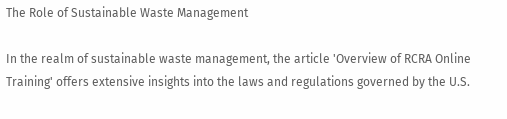The Role of Sustainable Waste Management

In the realm of sustainable waste management, the article 'Overview of RCRA Online Training' offers extensive insights into the laws and regulations governed by the U.S.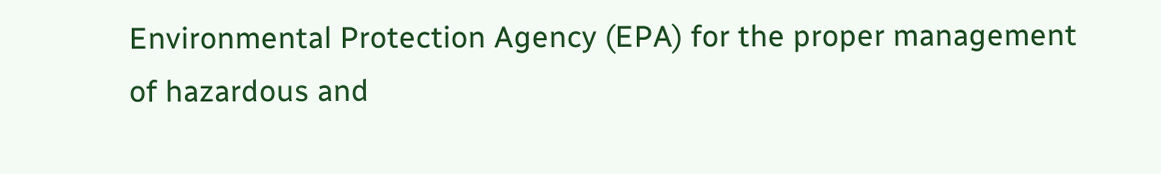Environmental Protection Agency (EPA) for the proper management of hazardous and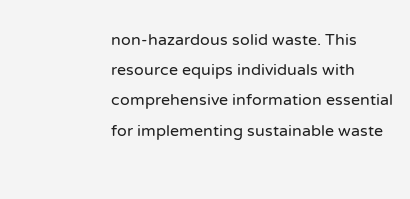non-hazardous solid waste. This resource equips individuals with comprehensive information essential for implementing sustainable waste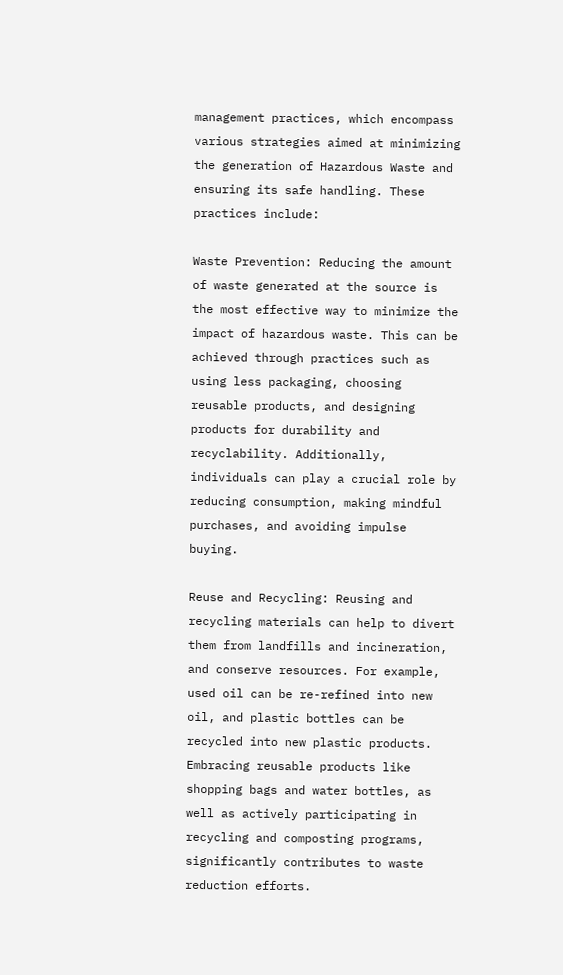management practices, which encompass various strategies aimed at minimizing the generation of Hazardous Waste and ensuring its safe handling. These practices include:

Waste Prevention: Reducing the amount of waste generated at the source is the most effective way to minimize the impact of hazardous waste. This can be achieved through practices such as using less packaging, choosing reusable products, and designing products for durability and recyclability. Additionally, individuals can play a crucial role by reducing consumption, making mindful purchases, and avoiding impulse buying.

Reuse and Recycling: Reusing and recycling materials can help to divert them from landfills and incineration, and conserve resources. For example, used oil can be re-refined into new oil, and plastic bottles can be recycled into new plastic products. Embracing reusable products like shopping bags and water bottles, as well as actively participating in recycling and composting programs, significantly contributes to waste reduction efforts.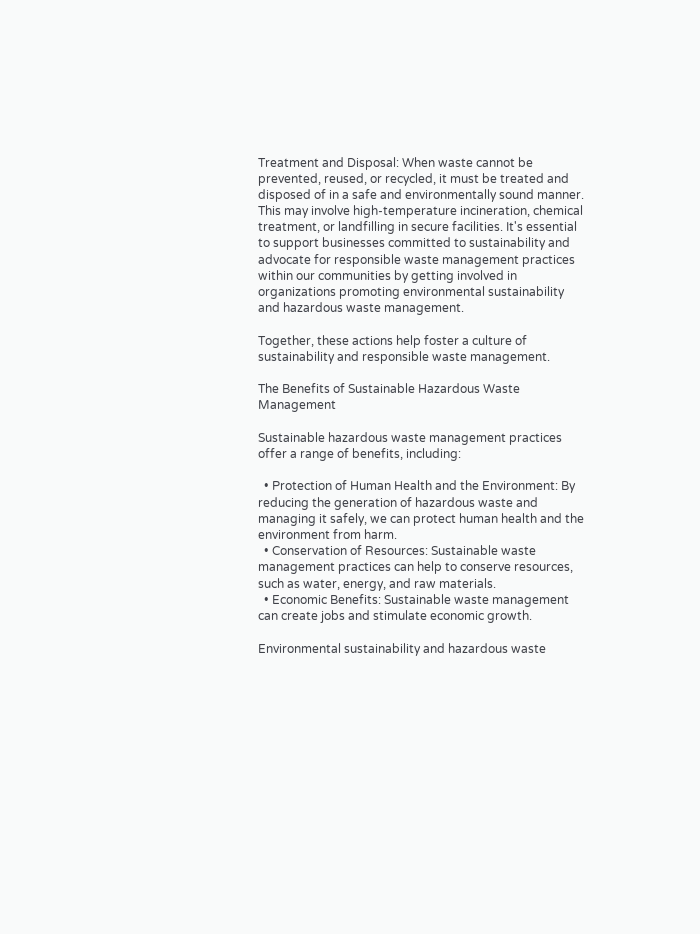Treatment and Disposal: When waste cannot be prevented, reused, or recycled, it must be treated and disposed of in a safe and environmentally sound manner. This may involve high-temperature incineration, chemical treatment, or landfilling in secure facilities. It's essential to support businesses committed to sustainability and advocate for responsible waste management practices within our communities by getting involved in organizations promoting environmental sustainability and hazardous waste management.

Together, these actions help foster a culture of sustainability and responsible waste management.

The Benefits of Sustainable Hazardous Waste Management

Sustainable hazardous waste management practices offer a range of benefits, including:

  • Protection of Human Health and the Environment: By reducing the generation of hazardous waste and managing it safely, we can protect human health and the environment from harm.
  • Conservation of Resources: Sustainable waste management practices can help to conserve resources, such as water, energy, and raw materials.
  • Economic Benefits: Sustainable waste management can create jobs and stimulate economic growth.

Environmental sustainability and hazardous waste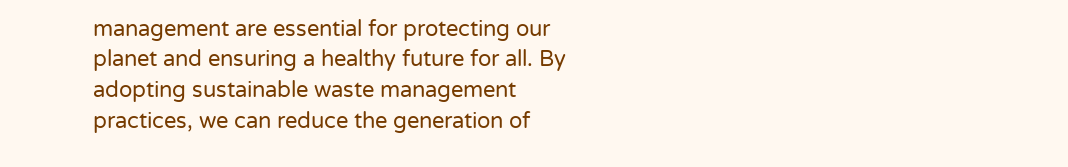management are essential for protecting our planet and ensuring a healthy future for all. By adopting sustainable waste management practices, we can reduce the generation of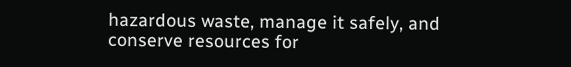hazardous waste, manage it safely, and conserve resources for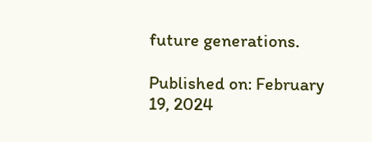future generations.

Published on: February 19, 2024